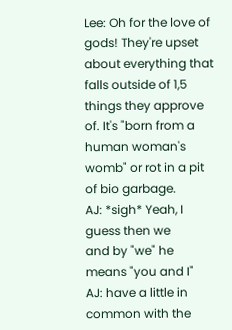Lee: Oh for the love of gods! They're upset about everything that falls outside of 1,5 things they approve of. It's "born from a human woman's womb" or rot in a pit of bio garbage.
AJ: *sigh* Yeah, I guess then we
and by "we" he means "you and I"
AJ: have a little in common with the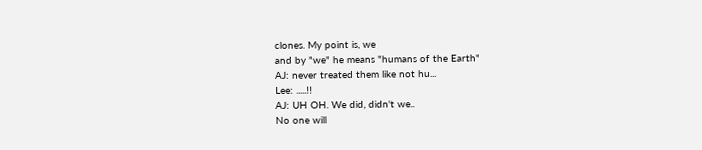clones. My point is, we
and by "we" he means "humans of the Earth"
AJ: never treated them like not hu...
Lee: .....!!
AJ: UH OH. We did, didn't we..
No one will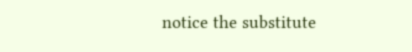notice the substitute